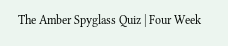The Amber Spyglass Quiz | Four Week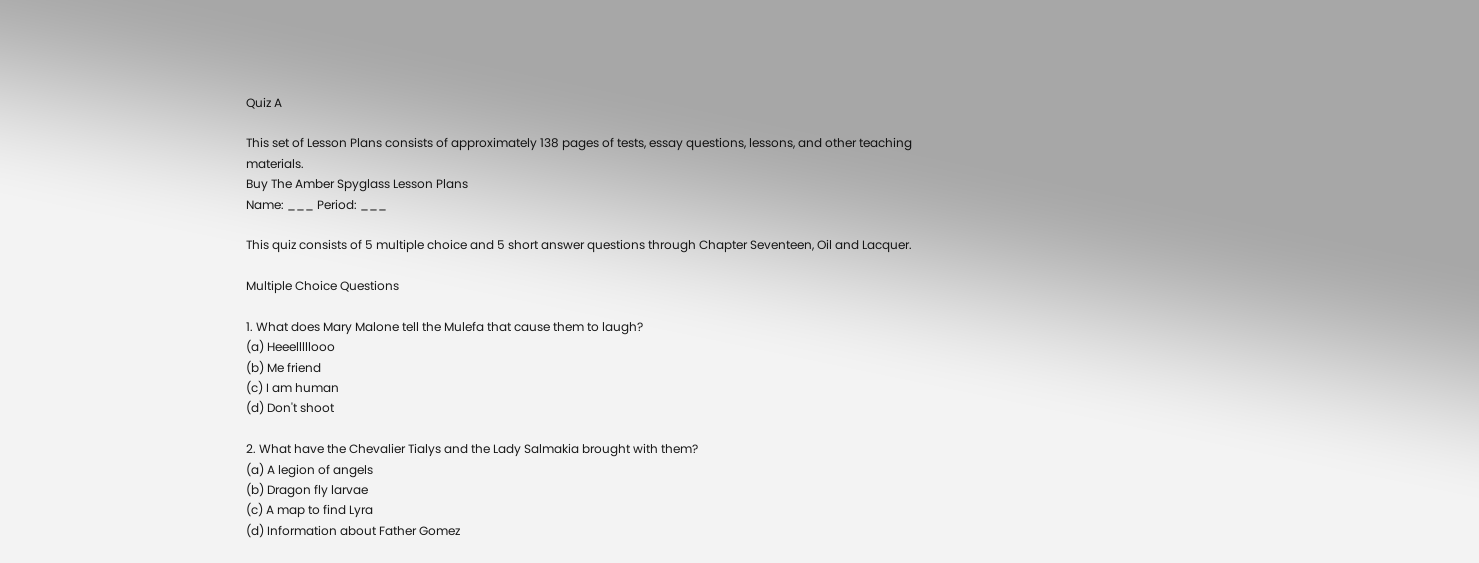Quiz A

This set of Lesson Plans consists of approximately 138 pages of tests, essay questions, lessons, and other teaching materials.
Buy The Amber Spyglass Lesson Plans
Name: ___ Period: ___

This quiz consists of 5 multiple choice and 5 short answer questions through Chapter Seventeen, Oil and Lacquer.

Multiple Choice Questions

1. What does Mary Malone tell the Mulefa that cause them to laugh?
(a) Heeelllllooo
(b) Me friend
(c) I am human
(d) Don't shoot

2. What have the Chevalier Tialys and the Lady Salmakia brought with them?
(a) A legion of angels
(b) Dragon fly larvae
(c) A map to find Lyra
(d) Information about Father Gomez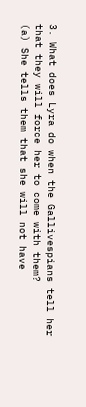3. What does Lyra do when the Gallivespians tell her that they will force her to come with them?
(a) She tells them that she will not have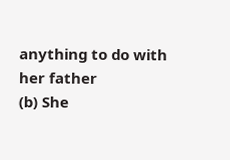anything to do with her father
(b) She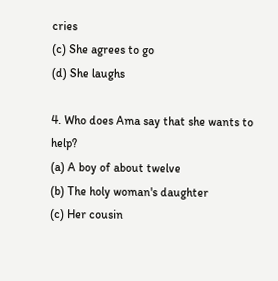cries
(c) She agrees to go
(d) She laughs

4. Who does Ama say that she wants to help?
(a) A boy of about twelve
(b) The holy woman's daughter
(c) Her cousin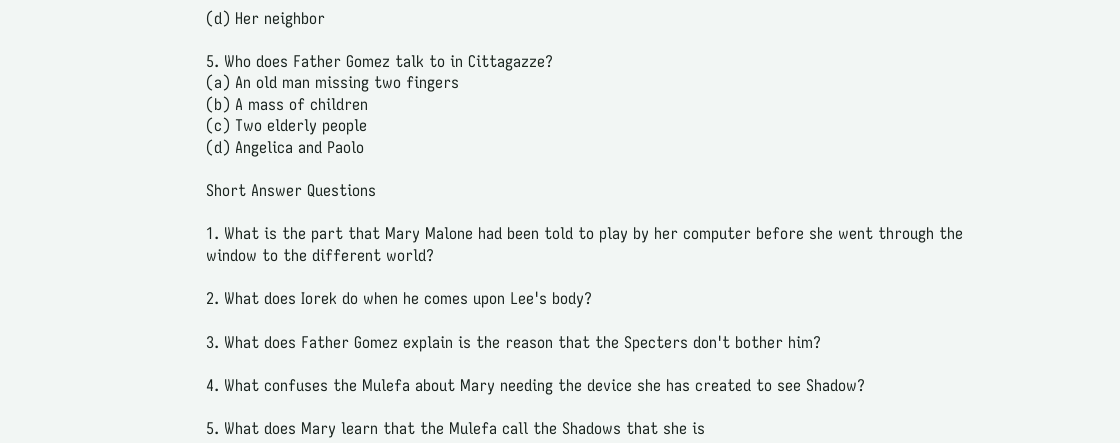(d) Her neighbor

5. Who does Father Gomez talk to in Cittagazze?
(a) An old man missing two fingers
(b) A mass of children
(c) Two elderly people
(d) Angelica and Paolo

Short Answer Questions

1. What is the part that Mary Malone had been told to play by her computer before she went through the window to the different world?

2. What does Iorek do when he comes upon Lee's body?

3. What does Father Gomez explain is the reason that the Specters don't bother him?

4. What confuses the Mulefa about Mary needing the device she has created to see Shadow?

5. What does Mary learn that the Mulefa call the Shadows that she is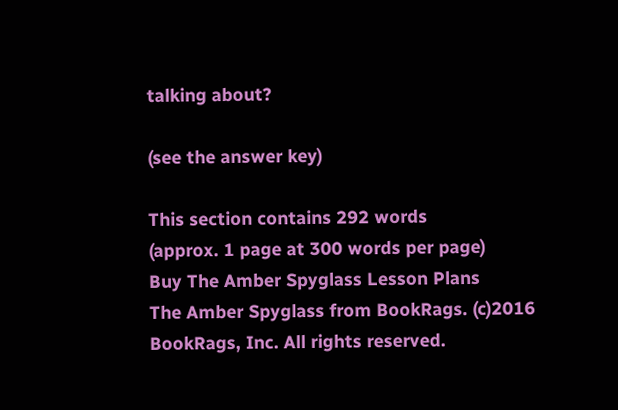talking about?

(see the answer key)

This section contains 292 words
(approx. 1 page at 300 words per page)
Buy The Amber Spyglass Lesson Plans
The Amber Spyglass from BookRags. (c)2016 BookRags, Inc. All rights reserved.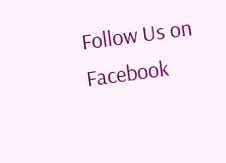Follow Us on Facebook